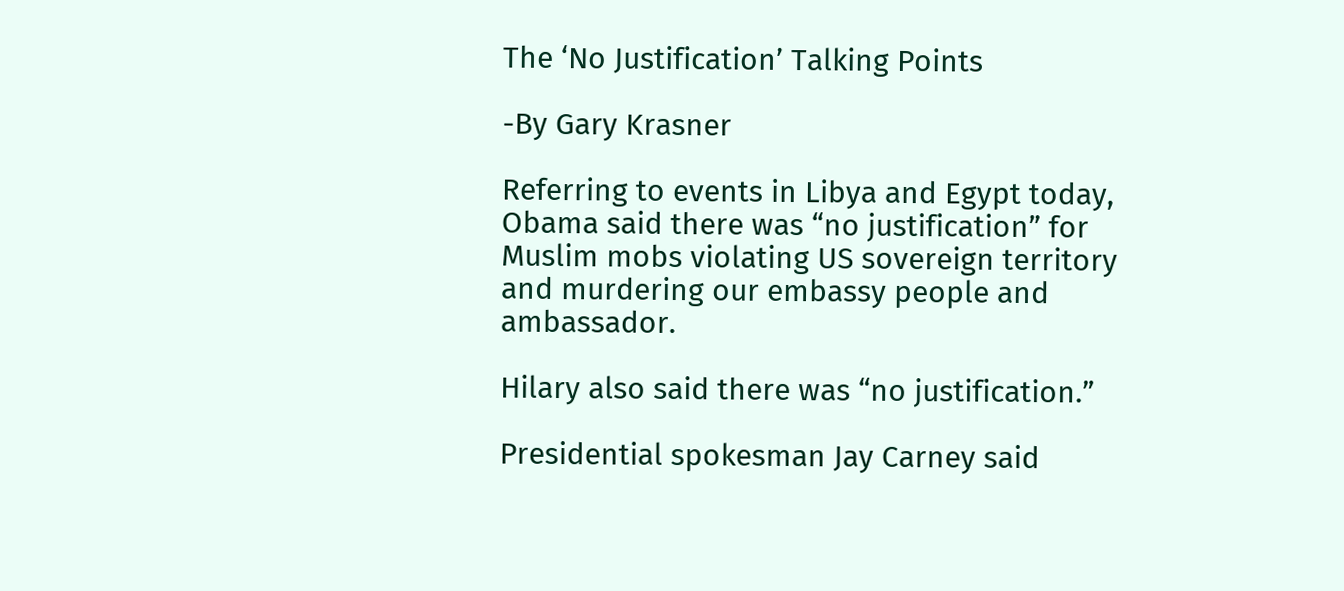The ‘No Justification’ Talking Points

-By Gary Krasner

Referring to events in Libya and Egypt today, Obama said there was “no justification” for Muslim mobs violating US sovereign territory and murdering our embassy people and ambassador.

Hilary also said there was “no justification.”

Presidential spokesman Jay Carney said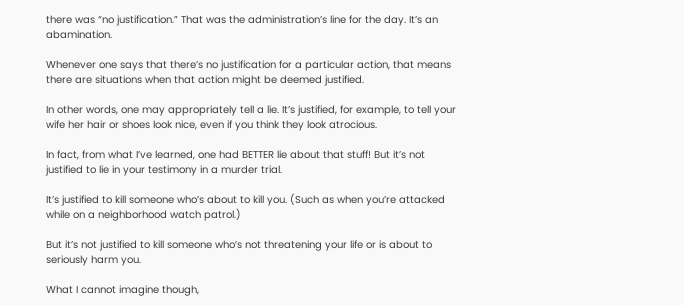there was “no justification.” That was the administration’s line for the day. It’s an abamination.

Whenever one says that there’s no justification for a particular action, that means there are situations when that action might be deemed justified.

In other words, one may appropriately tell a lie. It’s justified, for example, to tell your wife her hair or shoes look nice, even if you think they look atrocious.

In fact, from what I’ve learned, one had BETTER lie about that stuff! But it’s not justified to lie in your testimony in a murder trial.

It’s justified to kill someone who’s about to kill you. (Such as when you’re attacked while on a neighborhood watch patrol.)

But it’s not justified to kill someone who’s not threatening your life or is about to seriously harm you.

What I cannot imagine though,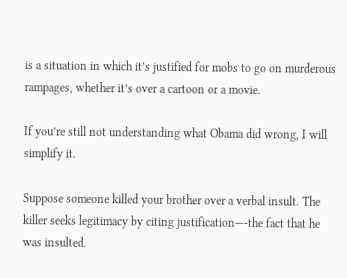is a situation in which it’s justified for mobs to go on murderous rampages, whether it’s over a cartoon or a movie.

If you’re still not understanding what Obama did wrong, I will simplify it.

Suppose someone killed your brother over a verbal insult. The killer seeks legitimacy by citing justification—-the fact that he was insulted.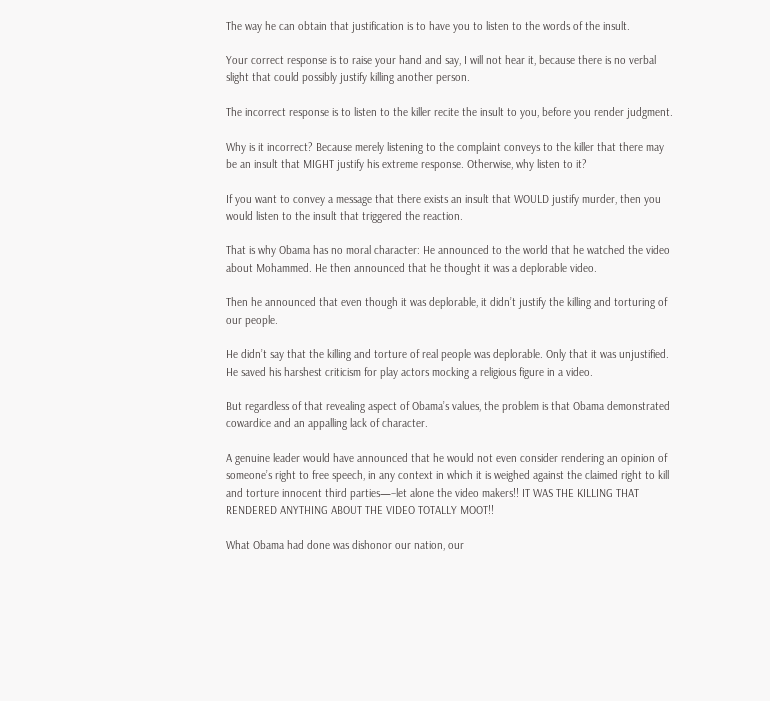The way he can obtain that justification is to have you to listen to the words of the insult.

Your correct response is to raise your hand and say, I will not hear it, because there is no verbal slight that could possibly justify killing another person.

The incorrect response is to listen to the killer recite the insult to you, before you render judgment.

Why is it incorrect? Because merely listening to the complaint conveys to the killer that there may be an insult that MIGHT justify his extreme response. Otherwise, why listen to it?

If you want to convey a message that there exists an insult that WOULD justify murder, then you would listen to the insult that triggered the reaction.

That is why Obama has no moral character: He announced to the world that he watched the video about Mohammed. He then announced that he thought it was a deplorable video.

Then he announced that even though it was deplorable, it didn’t justify the killing and torturing of our people.

He didn’t say that the killing and torture of real people was deplorable. Only that it was unjustified. He saved his harshest criticism for play actors mocking a religious figure in a video.

But regardless of that revealing aspect of Obama’s values, the problem is that Obama demonstrated cowardice and an appalling lack of character.

A genuine leader would have announced that he would not even consider rendering an opinion of someone’s right to free speech, in any context in which it is weighed against the claimed right to kill and torture innocent third parties—–let alone the video makers!! IT WAS THE KILLING THAT RENDERED ANYTHING ABOUT THE VIDEO TOTALLY MOOT!!

What Obama had done was dishonor our nation, our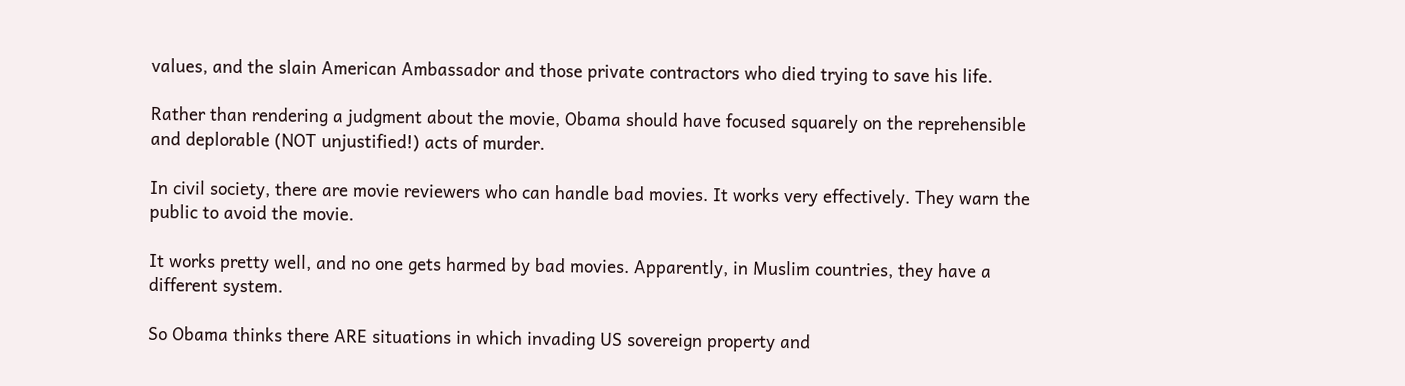values, and the slain American Ambassador and those private contractors who died trying to save his life.

Rather than rendering a judgment about the movie, Obama should have focused squarely on the reprehensible and deplorable (NOT unjustified!) acts of murder.

In civil society, there are movie reviewers who can handle bad movies. It works very effectively. They warn the public to avoid the movie.

It works pretty well, and no one gets harmed by bad movies. Apparently, in Muslim countries, they have a different system.

So Obama thinks there ARE situations in which invading US sovereign property and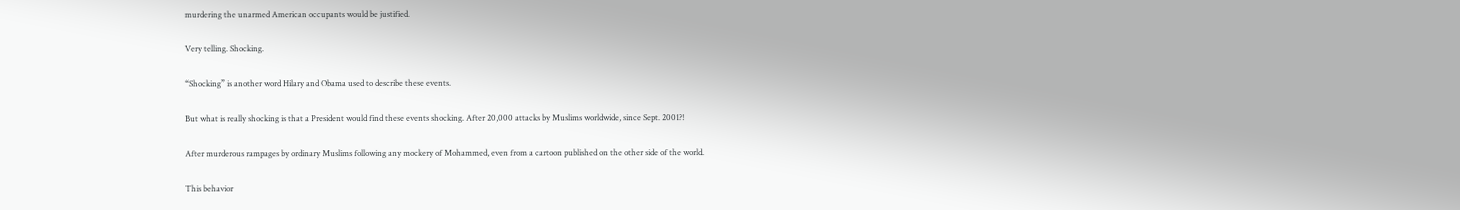murdering the unarmed American occupants would be justified.

Very telling. Shocking.

“Shocking” is another word Hilary and Obama used to describe these events.

But what is really shocking is that a President would find these events shocking. After 20,000 attacks by Muslims worldwide, since Sept. 2001?!

After murderous rampages by ordinary Muslims following any mockery of Mohammed, even from a cartoon published on the other side of the world.

This behavior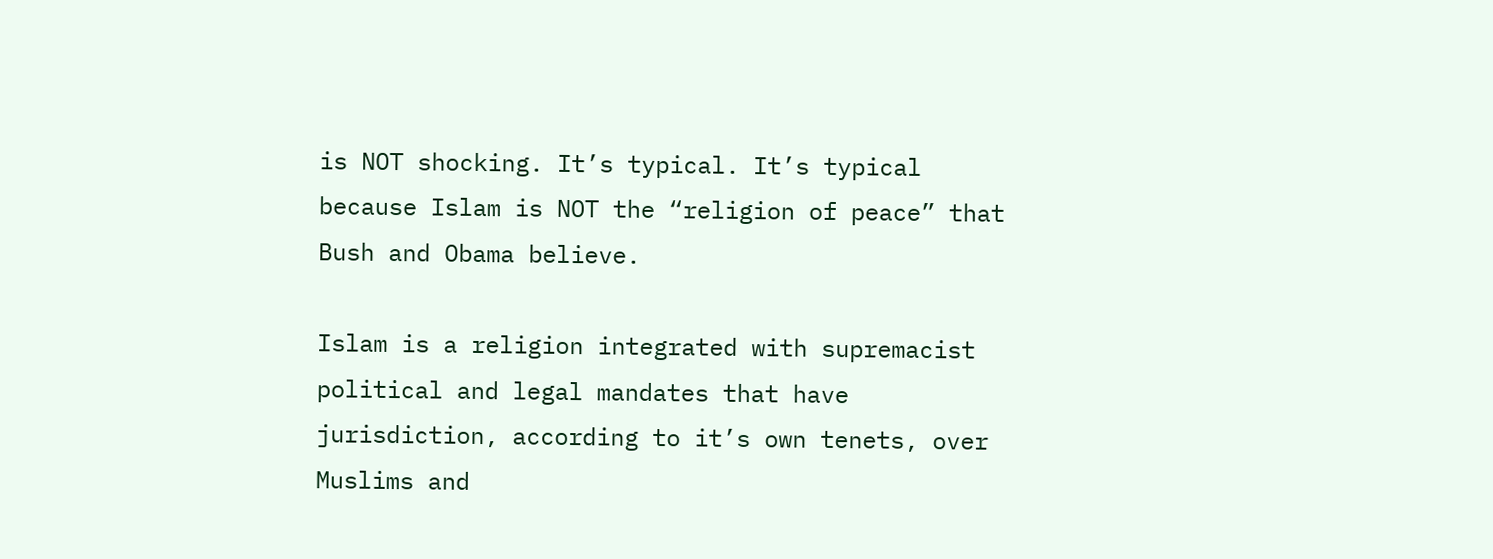is NOT shocking. It’s typical. It’s typical because Islam is NOT the “religion of peace” that Bush and Obama believe.

Islam is a religion integrated with supremacist political and legal mandates that have jurisdiction, according to it’s own tenets, over Muslims and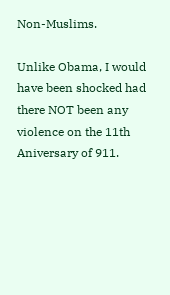Non-Muslims.

Unlike Obama, I would have been shocked had there NOT been any violence on the 11th Aniversary of 911.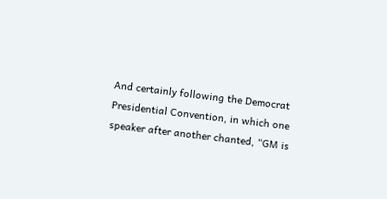And certainly following the Democrat Presidential Convention, in which one speaker after another chanted, “GM is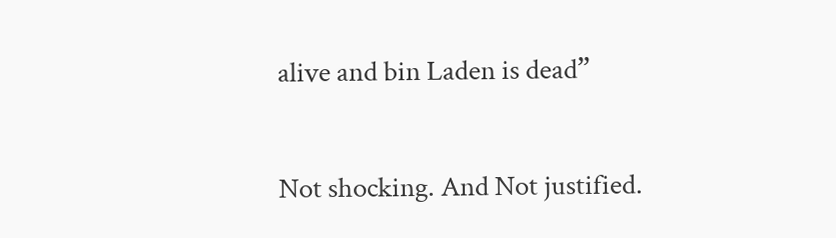alive and bin Laden is dead”

Not shocking. And Not justified.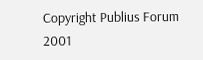Copyright Publius Forum 2001